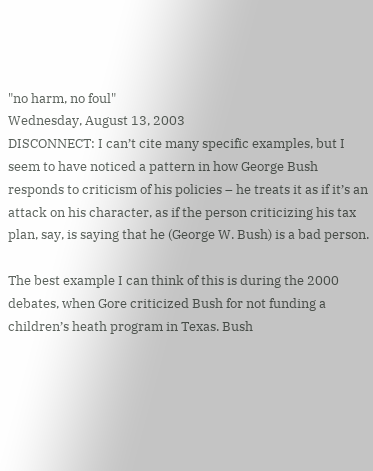"no harm, no foul"
Wednesday, August 13, 2003
DISCONNECT: I can’t cite many specific examples, but I seem to have noticed a pattern in how George Bush responds to criticism of his policies – he treats it as if it’s an attack on his character, as if the person criticizing his tax plan, say, is saying that he (George W. Bush) is a bad person.

The best example I can think of this is during the 2000 debates, when Gore criticized Bush for not funding a children’s heath program in Texas. Bush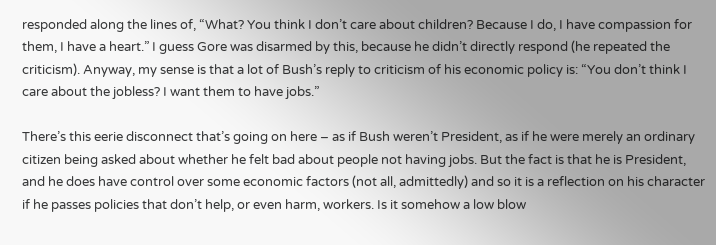responded along the lines of, “What? You think I don’t care about children? Because I do, I have compassion for them, I have a heart.” I guess Gore was disarmed by this, because he didn’t directly respond (he repeated the criticism). Anyway, my sense is that a lot of Bush’s reply to criticism of his economic policy is: “You don’t think I care about the jobless? I want them to have jobs.”

There’s this eerie disconnect that’s going on here – as if Bush weren’t President, as if he were merely an ordinary citizen being asked about whether he felt bad about people not having jobs. But the fact is that he is President, and he does have control over some economic factors (not all, admittedly) and so it is a reflection on his character if he passes policies that don’t help, or even harm, workers. Is it somehow a low blow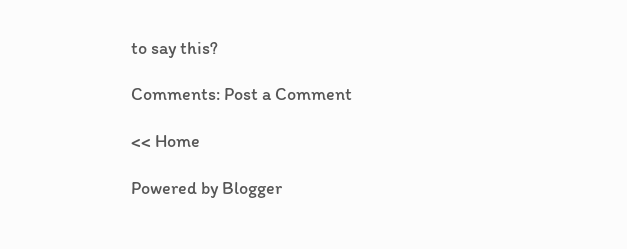to say this?

Comments: Post a Comment

<< Home

Powered by Blogger